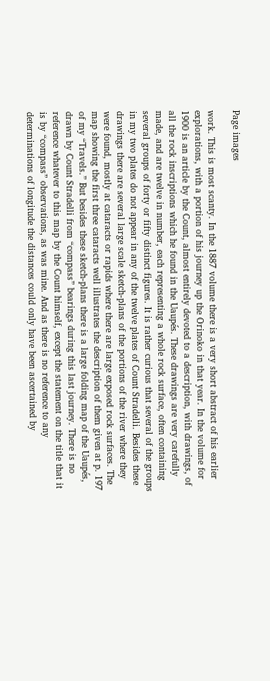Page images

work. This is most scanty. In the 1887 volume there is a very short abstract of his earlier explorations, with a portion of his journey up the Orinoko in that year. In the volume for 1900 is an article by the Count, almost entirely devoted to a description, with drawings, of all the rock inscriptions which he found in the Uaupés. These drawings are very carefully made, and are twelve in number, each representing a whole rock surface, often containing several groups of forty or fifty distinct figures. It is rather curious that several of the groups in my two plates do not appear in any of the twelve plates of Count Stradelli. Besides these drawings there are several large scale sketch-plans of the portions of the river where they were found, mostly at cataracts or rapids where there are large exposed rock surfaces. The map showing the first three cataracts well illustrates the description of them given at p. 197 of my “Travels.” But besides these sketch-plans there is a large folding map of the Uaupés, drawn by Count Stradelli from “compass” bearings during this last journey. There is no reference whatever to this map by the Count himself, except the statement on the title that it is by “compass” observations, as was mine. And as there is no reference to any determinations of longitude the distances could only have been ascertained by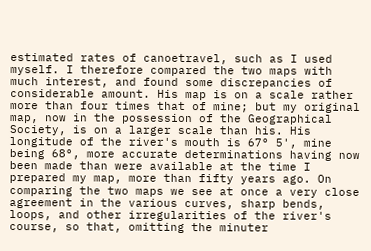estimated rates of canoetravel, such as I used myself. I therefore compared the two maps with much interest, and found some discrepancies of considerable amount. His map is on a scale rather more than four times that of mine; but my original map, now in the possession of the Geographical Society, is on a larger scale than his. His longitude of the river's mouth is 67° 5', mine being 68°, more accurate determinations having now been made than were available at the time I prepared my map, more than fifty years ago. On comparing the two maps we see at once a very close agreement in the various curves, sharp bends, loops, and other irregularities of the river's course, so that, omitting the minuter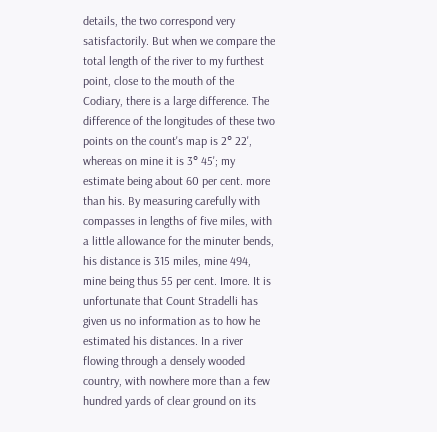details, the two correspond very satisfactorily. But when we compare the total length of the river to my furthest point, close to the mouth of the Codiary, there is a large difference. The difference of the longitudes of these two points on the count's map is 2° 22', whereas on mine it is 3° 45'; my estimate being about 60 per cent. more than his. By measuring carefully with compasses in lengths of five miles, with a little allowance for the minuter bends, his distance is 315 miles, mine 494, mine being thus 55 per cent. Imore. It is unfortunate that Count Stradelli has given us no information as to how he estimated his distances. In a river flowing through a densely wooded country, with nowhere more than a few hundred yards of clear ground on its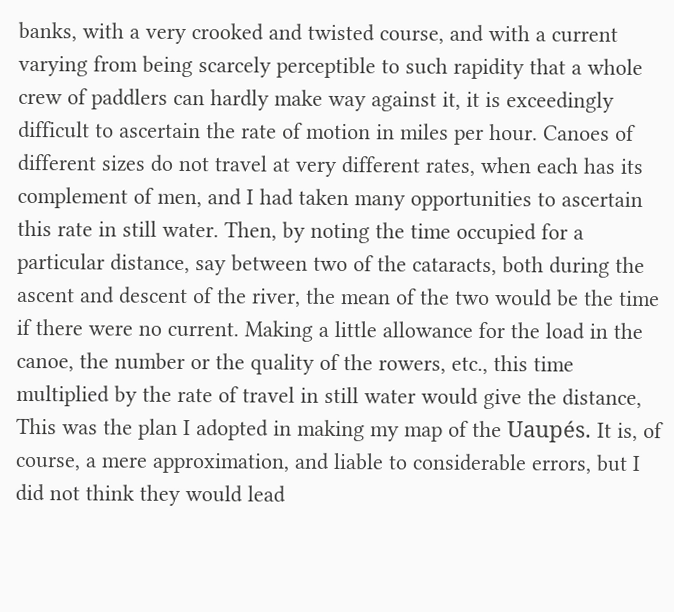banks, with a very crooked and twisted course, and with a current varying from being scarcely perceptible to such rapidity that a whole crew of paddlers can hardly make way against it, it is exceedingly difficult to ascertain the rate of motion in miles per hour. Canoes of different sizes do not travel at very different rates, when each has its complement of men, and I had taken many opportunities to ascertain this rate in still water. Then, by noting the time occupied for a particular distance, say between two of the cataracts, both during the ascent and descent of the river, the mean of the two would be the time if there were no current. Making a little allowance for the load in the canoe, the number or the quality of the rowers, etc., this time multiplied by the rate of travel in still water would give the distance, This was the plan I adopted in making my map of the Uaupés. It is, of course, a mere approximation, and liable to considerable errors, but I did not think they would lead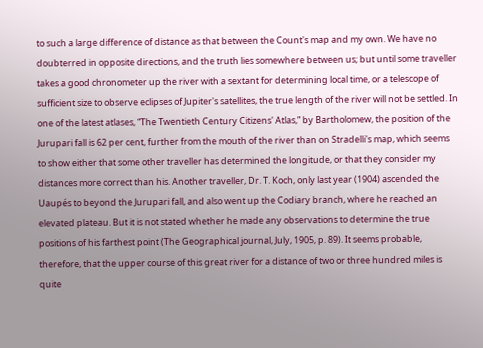to such a large difference of distance as that between the Count's map and my own. We have no doubterred in opposite directions, and the truth lies somewhere between us; but until some traveller takes a good chronometer up the river with a sextant for determining local time, or a telescope of sufficient size to observe eclipses of Jupiter's satellites, the true length of the river will not be settled. In one of the latest atlases, “The Twentieth Century Citizens' Atlas,” by Bartholomew, the position of the Jurupari fall is 62 per cent, further from the mouth of the river than on Stradelli's map, which seems to show either that some other traveller has determined the longitude, or that they consider my distances more correct than his. Another traveller, Dr. T. Koch, only last year (1904) ascended the Uaupés to beyond the Jurupari fall, and also went up the Codiary branch, where he reached an elevated plateau. But it is not stated whether he made any observations to determine the true positions of his farthest point (The Geographical journal, July, 1905, p. 89). It seems probable, therefore, that the upper course of this great river for a distance of two or three hundred miles is quite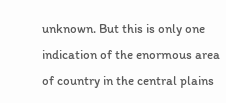unknown. But this is only one indication of the enormous area of country in the central plains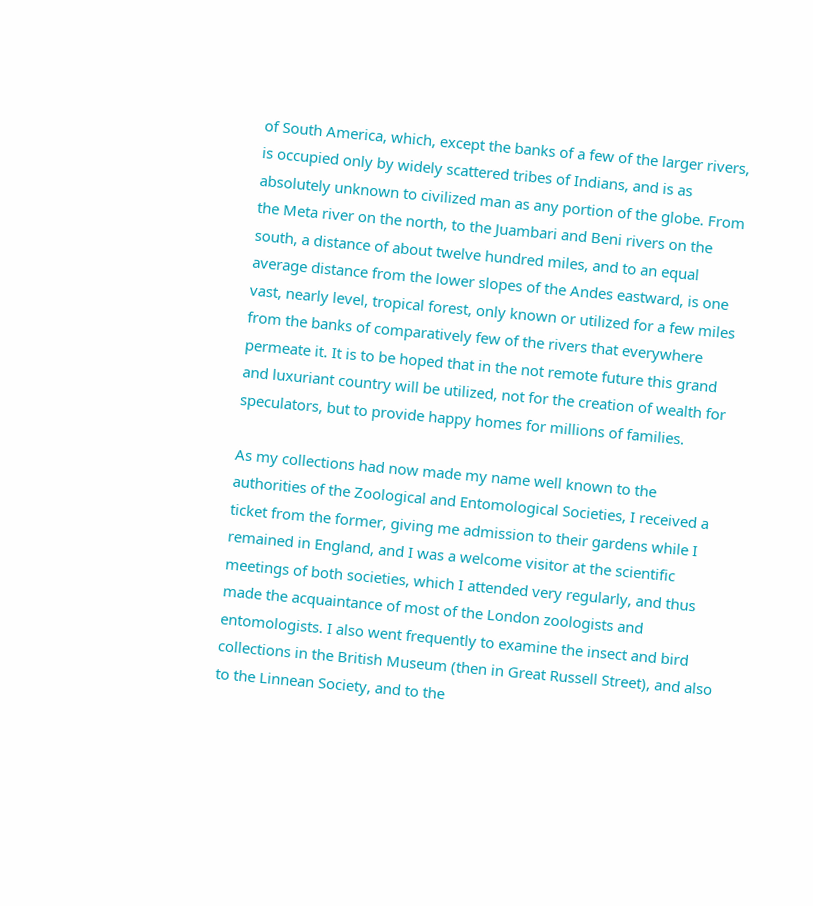of South America, which, except the banks of a few of the larger rivers, is occupied only by widely scattered tribes of Indians, and is as absolutely unknown to civilized man as any portion of the globe. From the Meta river on the north, to the Juambari and Beni rivers on the south, a distance of about twelve hundred miles, and to an equal average distance from the lower slopes of the Andes eastward, is one vast, nearly level, tropical forest, only known or utilized for a few miles from the banks of comparatively few of the rivers that everywhere permeate it. It is to be hoped that in the not remote future this grand and luxuriant country will be utilized, not for the creation of wealth for speculators, but to provide happy homes for millions of families.

As my collections had now made my name well known to the authorities of the Zoological and Entomological Societies, I received a ticket from the former, giving me admission to their gardens while I remained in England, and I was a welcome visitor at the scientific meetings of both societies, which I attended very regularly, and thus made the acquaintance of most of the London zoologists and entomologists. I also went frequently to examine the insect and bird collections in the British Museum (then in Great Russell Street), and also to the Linnean Society, and to the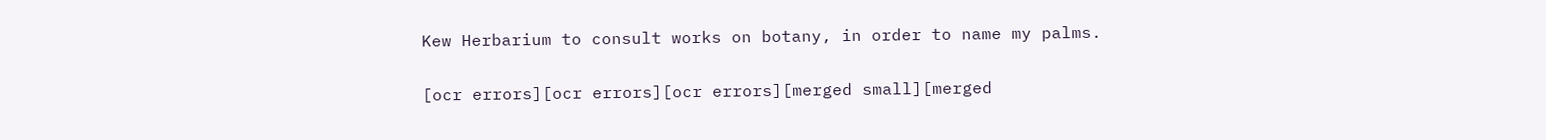Kew Herbarium to consult works on botany, in order to name my palms.

[ocr errors][ocr errors][ocr errors][merged small][merged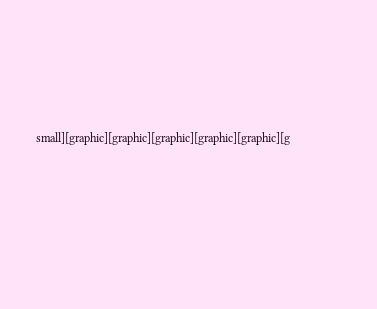small][graphic][graphic][graphic][graphic][graphic][g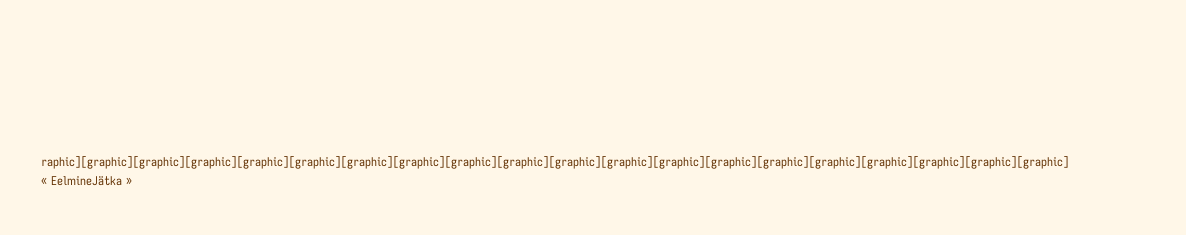raphic][graphic][graphic][graphic][graphic][graphic][graphic][graphic][graphic][graphic][graphic][graphic][graphic][graphic][graphic][graphic][graphic][graphic][graphic][graphic]
« EelmineJätka »